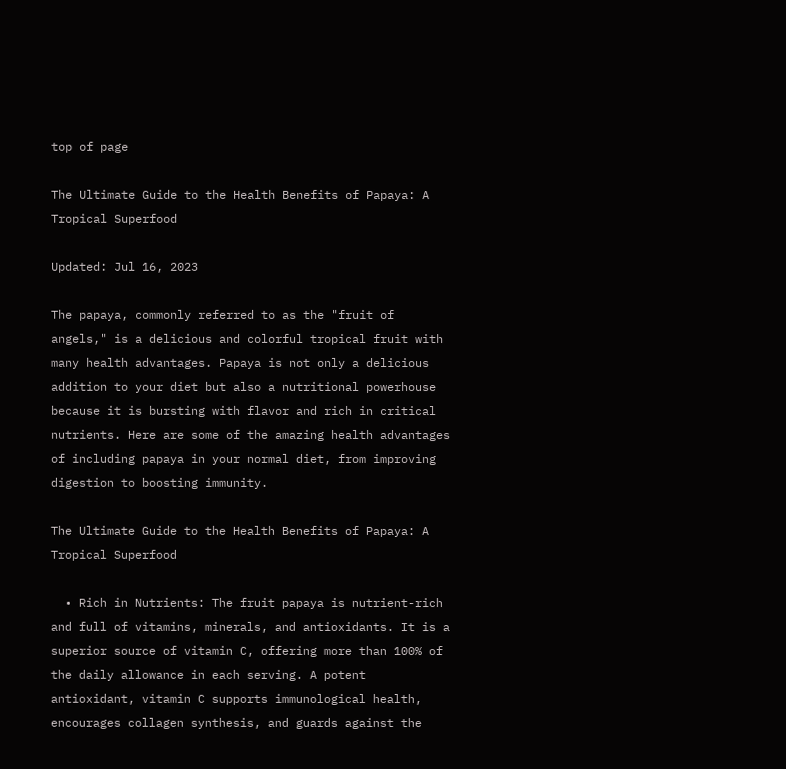top of page

The Ultimate Guide to the Health Benefits of Papaya: A Tropical Superfood

Updated: Jul 16, 2023

The papaya, commonly referred to as the "fruit of angels," is a delicious and colorful tropical fruit with many health advantages. Papaya is not only a delicious addition to your diet but also a nutritional powerhouse because it is bursting with flavor and rich in critical nutrients. Here are some of the amazing health advantages of including papaya in your normal diet, from improving digestion to boosting immunity.

The Ultimate Guide to the Health Benefits of Papaya: A Tropical Superfood

  • Rich in Nutrients: The fruit papaya is nutrient-rich and full of vitamins, minerals, and antioxidants. It is a superior source of vitamin C, offering more than 100% of the daily allowance in each serving. A potent antioxidant, vitamin C supports immunological health, encourages collagen synthesis, and guards against the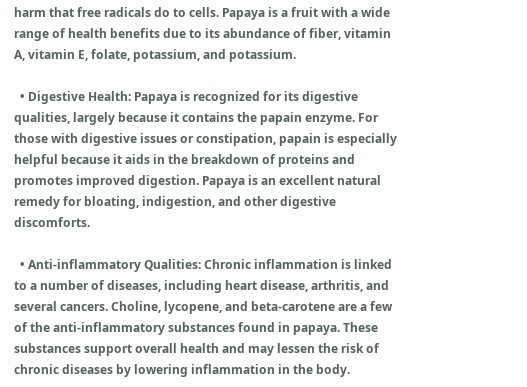harm that free radicals do to cells. Papaya is a fruit with a wide range of health benefits due to its abundance of fiber, vitamin A, vitamin E, folate, potassium, and potassium.

  • Digestive Health: Papaya is recognized for its digestive qualities, largely because it contains the papain enzyme. For those with digestive issues or constipation, papain is especially helpful because it aids in the breakdown of proteins and promotes improved digestion. Papaya is an excellent natural remedy for bloating, indigestion, and other digestive discomforts.

  • Anti-inflammatory Qualities: Chronic inflammation is linked to a number of diseases, including heart disease, arthritis, and several cancers. Choline, lycopene, and beta-carotene are a few of the anti-inflammatory substances found in papaya. These substances support overall health and may lessen the risk of chronic diseases by lowering inflammation in the body.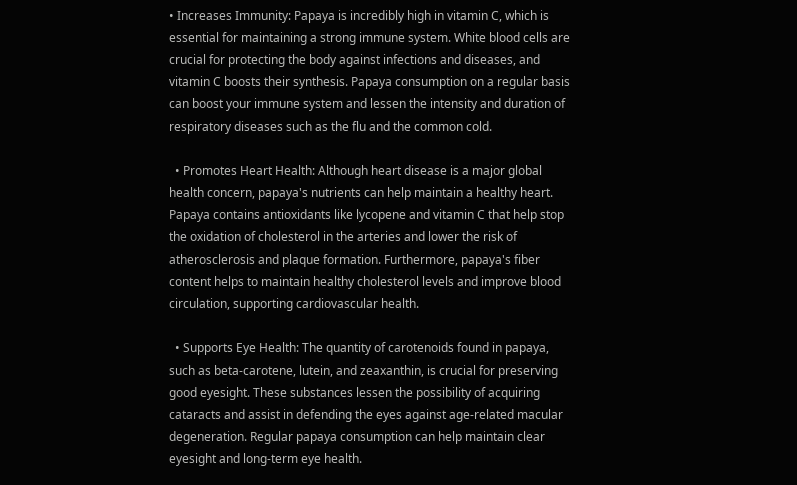• Increases Immunity: Papaya is incredibly high in vitamin C, which is essential for maintaining a strong immune system. White blood cells are crucial for protecting the body against infections and diseases, and vitamin C boosts their synthesis. Papaya consumption on a regular basis can boost your immune system and lessen the intensity and duration of respiratory diseases such as the flu and the common cold.

  • Promotes Heart Health: Although heart disease is a major global health concern, papaya's nutrients can help maintain a healthy heart. Papaya contains antioxidants like lycopene and vitamin C that help stop the oxidation of cholesterol in the arteries and lower the risk of atherosclerosis and plaque formation. Furthermore, papaya's fiber content helps to maintain healthy cholesterol levels and improve blood circulation, supporting cardiovascular health.

  • Supports Eye Health: The quantity of carotenoids found in papaya, such as beta-carotene, lutein, and zeaxanthin, is crucial for preserving good eyesight. These substances lessen the possibility of acquiring cataracts and assist in defending the eyes against age-related macular degeneration. Regular papaya consumption can help maintain clear eyesight and long-term eye health.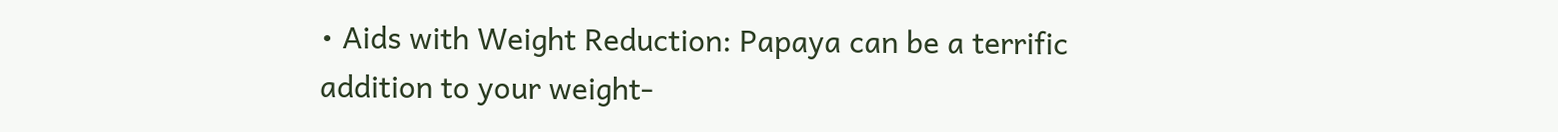• Aids with Weight Reduction: Papaya can be a terrific addition to your weight-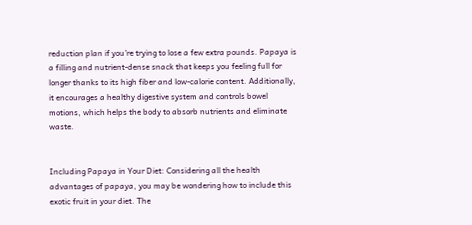reduction plan if you're trying to lose a few extra pounds. Papaya is a filling and nutrient-dense snack that keeps you feeling full for longer thanks to its high fiber and low-calorie content. Additionally, it encourages a healthy digestive system and controls bowel motions, which helps the body to absorb nutrients and eliminate waste.


Including Papaya in Your Diet: Considering all the health advantages of papaya, you may be wondering how to include this exotic fruit in your diet. The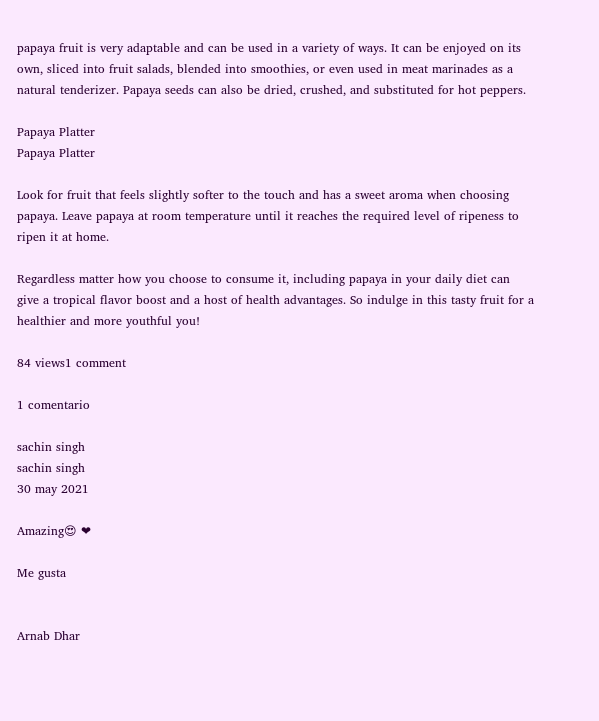papaya fruit is very adaptable and can be used in a variety of ways. It can be enjoyed on its own, sliced into fruit salads, blended into smoothies, or even used in meat marinades as a natural tenderizer. Papaya seeds can also be dried, crushed, and substituted for hot peppers.

Papaya Platter
Papaya Platter

Look for fruit that feels slightly softer to the touch and has a sweet aroma when choosing papaya. Leave papaya at room temperature until it reaches the required level of ripeness to ripen it at home.

Regardless matter how you choose to consume it, including papaya in your daily diet can give a tropical flavor boost and a host of health advantages. So indulge in this tasty fruit for a healthier and more youthful you!

84 views1 comment

1 comentario

sachin singh
sachin singh
30 may 2021

Amazing😍 ❤

Me gusta


Arnab Dhar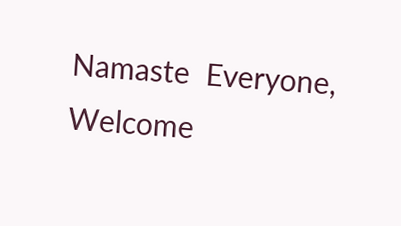Namaste  Everyone, Welcome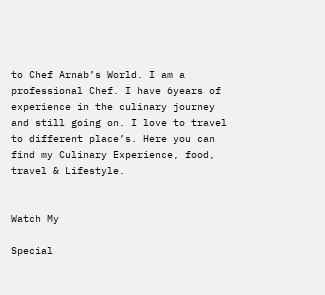to Chef Arnab’s World. I am a professional Chef. I have 6years of experience in the culinary journey and still going on. I love to travel to different place’s. Here you can find my Culinary Experience, food, travel & Lifestyle.


Watch My

Special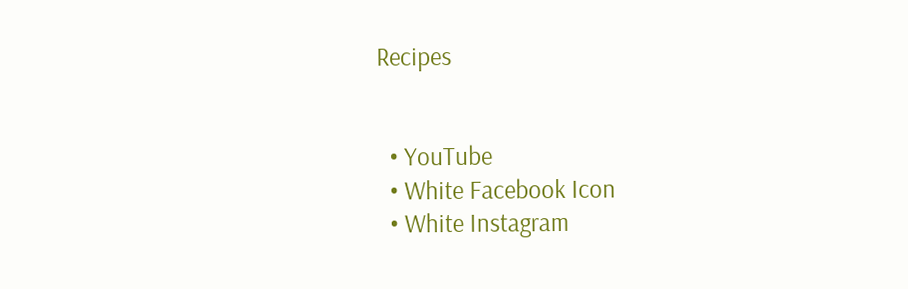Recipes


  • YouTube
  • White Facebook Icon
  • White Instagram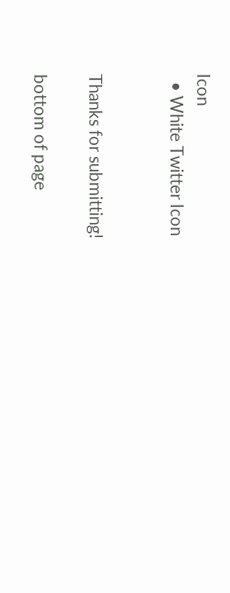Icon
  • White Twitter Icon


Thanks for submitting!

bottom of page